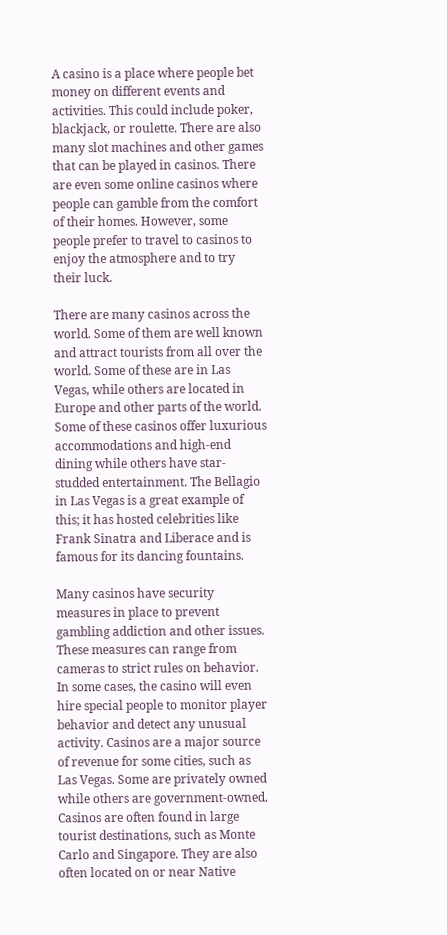A casino is a place where people bet money on different events and activities. This could include poker, blackjack, or roulette. There are also many slot machines and other games that can be played in casinos. There are even some online casinos where people can gamble from the comfort of their homes. However, some people prefer to travel to casinos to enjoy the atmosphere and to try their luck.

There are many casinos across the world. Some of them are well known and attract tourists from all over the world. Some of these are in Las Vegas, while others are located in Europe and other parts of the world. Some of these casinos offer luxurious accommodations and high-end dining while others have star-studded entertainment. The Bellagio in Las Vegas is a great example of this; it has hosted celebrities like Frank Sinatra and Liberace and is famous for its dancing fountains.

Many casinos have security measures in place to prevent gambling addiction and other issues. These measures can range from cameras to strict rules on behavior. In some cases, the casino will even hire special people to monitor player behavior and detect any unusual activity. Casinos are a major source of revenue for some cities, such as Las Vegas. Some are privately owned while others are government-owned. Casinos are often found in large tourist destinations, such as Monte Carlo and Singapore. They are also often located on or near Native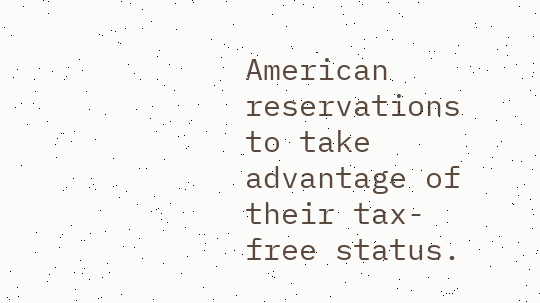American reservations to take advantage of their tax-free status.